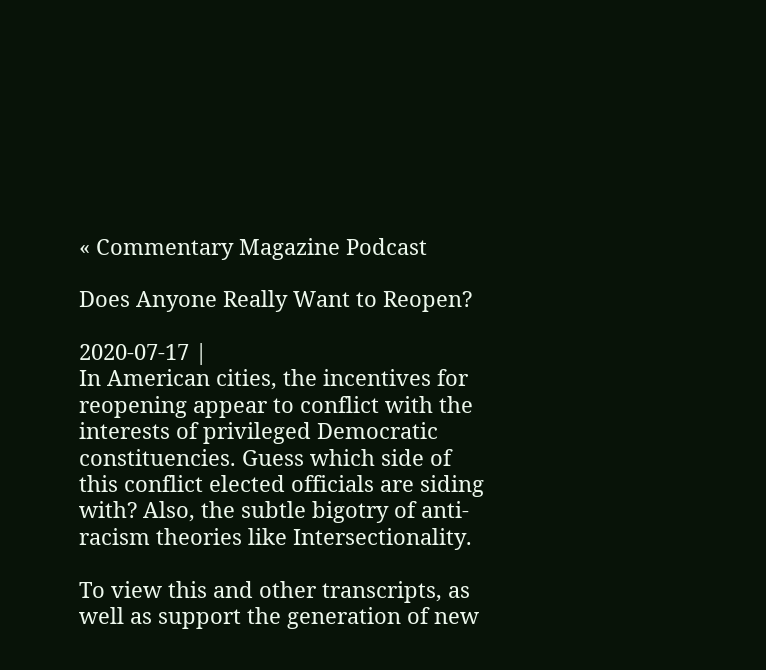« Commentary Magazine Podcast

Does Anyone Really Want to Reopen?

2020-07-17 |
In American cities, the incentives for reopening appear to conflict with the interests of privileged Democratic constituencies. Guess which side of this conflict elected officials are siding with? Also, the subtle bigotry of anti-racism theories like Intersectionality.

To view this and other transcripts, as well as support the generation of new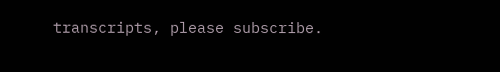transcripts, please subscribe.